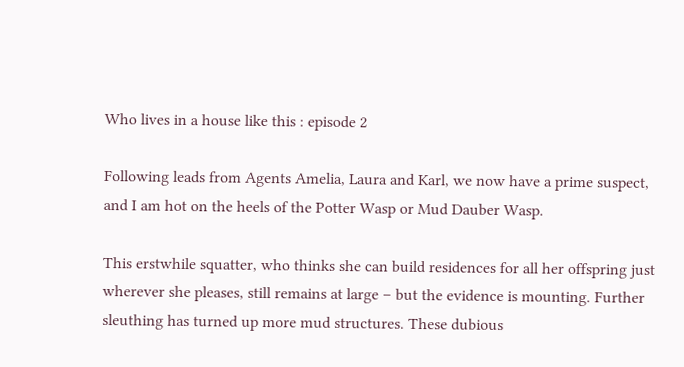Who lives in a house like this : episode 2

Following leads from Agents Amelia, Laura and Karl, we now have a prime suspect, and I am hot on the heels of the Potter Wasp or Mud Dauber Wasp.

This erstwhile squatter, who thinks she can build residences for all her offspring just wherever she pleases, still remains at large – but the evidence is mounting. Further sleuthing has turned up more mud structures. These dubious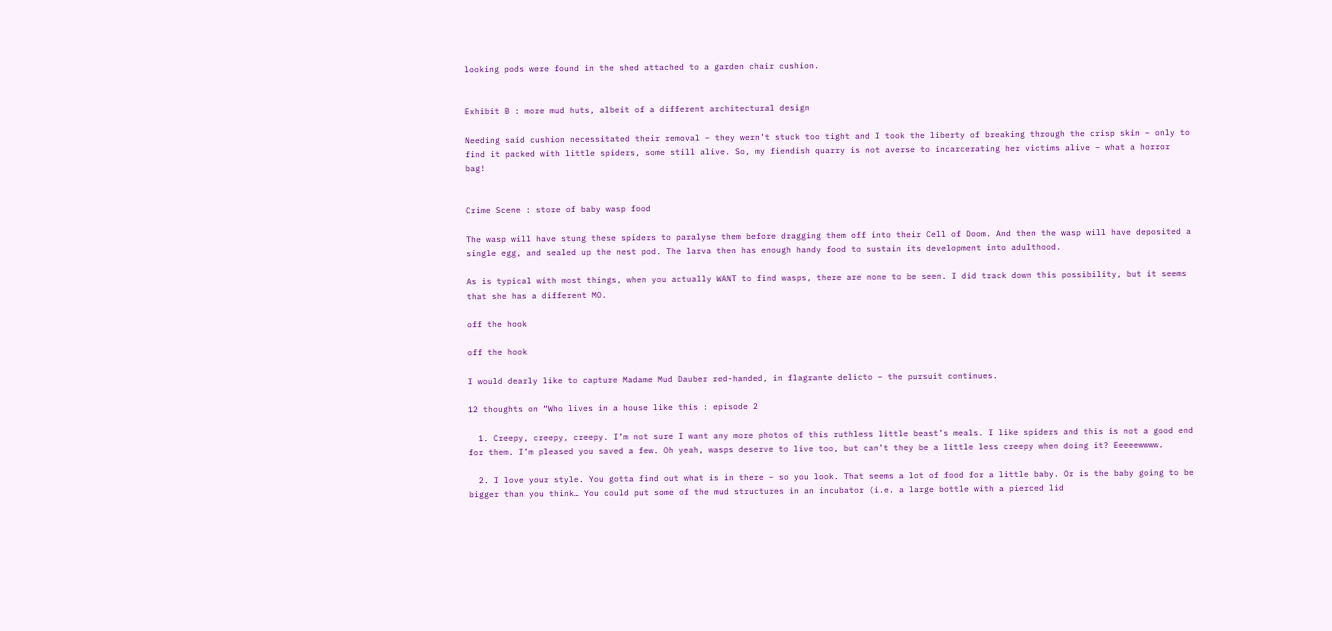looking pods were found in the shed attached to a garden chair cushion.


Exhibit B : more mud huts, albeit of a different architectural design

Needing said cushion necessitated their removal – they wern’t stuck too tight and I took the liberty of breaking through the crisp skin – only to find it packed with little spiders, some still alive. So, my fiendish quarry is not averse to incarcerating her victims alive – what a horror bag!


Crime Scene : store of baby wasp food

The wasp will have stung these spiders to paralyse them before dragging them off into their Cell of Doom. And then the wasp will have deposited a single egg, and sealed up the nest pod. The larva then has enough handy food to sustain its development into adulthood.

As is typical with most things, when you actually WANT to find wasps, there are none to be seen. I did track down this possibility, but it seems that she has a different MO.

off the hook

off the hook

I would dearly like to capture Madame Mud Dauber red-handed, in flagrante delicto – the pursuit continues.

12 thoughts on “Who lives in a house like this : episode 2

  1. Creepy, creepy, creepy. I’m not sure I want any more photos of this ruthless little beast’s meals. I like spiders and this is not a good end for them. I’m pleased you saved a few. Oh yeah, wasps deserve to live too, but can’t they be a little less creepy when doing it? Eeeeewwww.

  2. I love your style. You gotta find out what is in there – so you look. That seems a lot of food for a little baby. Or is the baby going to be bigger than you think… You could put some of the mud structures in an incubator (i.e. a large bottle with a pierced lid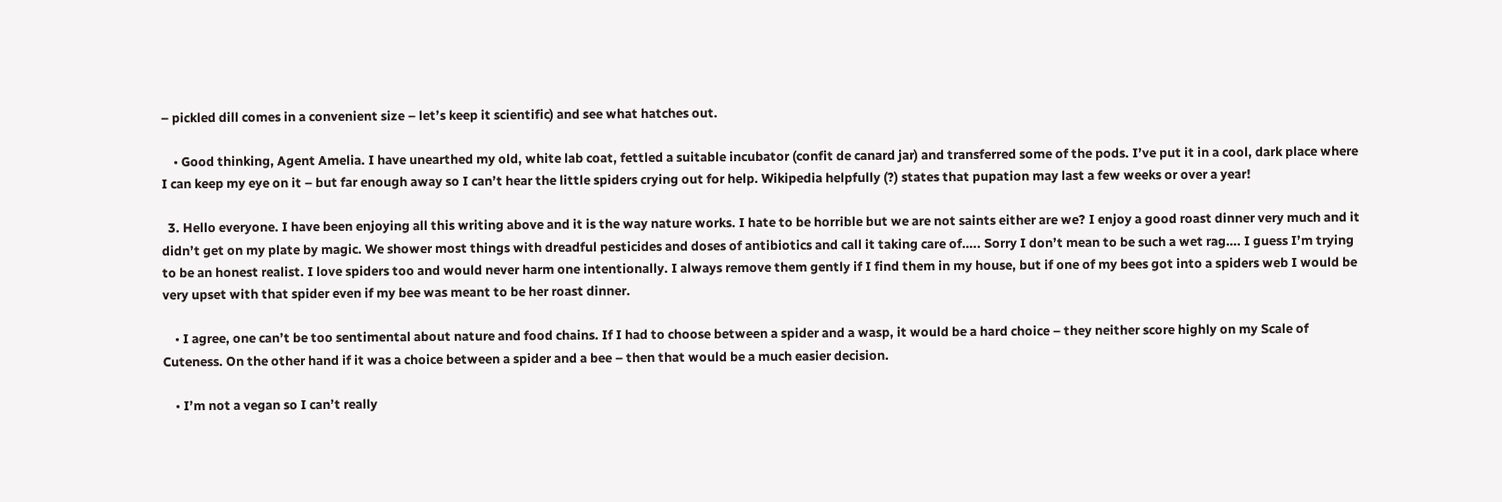– pickled dill comes in a convenient size – let’s keep it scientific) and see what hatches out.

    • Good thinking, Agent Amelia. I have unearthed my old, white lab coat, fettled a suitable incubator (confit de canard jar) and transferred some of the pods. I’ve put it in a cool, dark place where I can keep my eye on it – but far enough away so I can’t hear the little spiders crying out for help. Wikipedia helpfully (?) states that pupation may last a few weeks or over a year!

  3. Hello everyone. I have been enjoying all this writing above and it is the way nature works. I hate to be horrible but we are not saints either are we? I enjoy a good roast dinner very much and it didn’t get on my plate by magic. We shower most things with dreadful pesticides and doses of antibiotics and call it taking care of….. Sorry I don’t mean to be such a wet rag…. I guess I’m trying to be an honest realist. I love spiders too and would never harm one intentionally. I always remove them gently if I find them in my house, but if one of my bees got into a spiders web I would be very upset with that spider even if my bee was meant to be her roast dinner.

    • I agree, one can’t be too sentimental about nature and food chains. If I had to choose between a spider and a wasp, it would be a hard choice – they neither score highly on my Scale of Cuteness. On the other hand if it was a choice between a spider and a bee – then that would be a much easier decision.

    • I’m not a vegan so I can’t really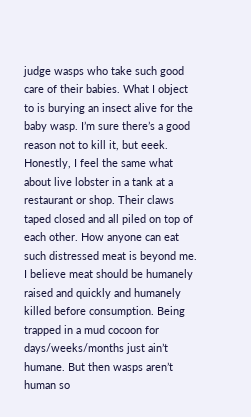judge wasps who take such good care of their babies. What I object to is burying an insect alive for the baby wasp. I’m sure there’s a good reason not to kill it, but eeek. Honestly, I feel the same what about live lobster in a tank at a restaurant or shop. Their claws taped closed and all piled on top of each other. How anyone can eat such distressed meat is beyond me. I believe meat should be humanely raised and quickly and humanely killed before consumption. Being trapped in a mud cocoon for days/weeks/months just ain’t humane. But then wasps aren’t human so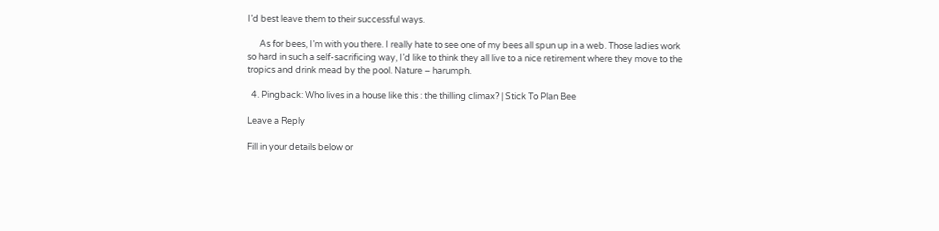I’d best leave them to their successful ways.

      As for bees, I’m with you there. I really hate to see one of my bees all spun up in a web. Those ladies work so hard in such a self-sacrificing way, I’d like to think they all live to a nice retirement where they move to the tropics and drink mead by the pool. Nature – harumph.

  4. Pingback: Who lives in a house like this : the thilling climax? | Stick To Plan Bee

Leave a Reply

Fill in your details below or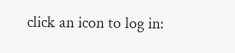click an icon to log in: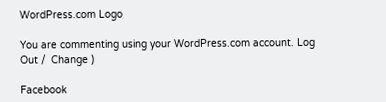WordPress.com Logo

You are commenting using your WordPress.com account. Log Out /  Change )

Facebook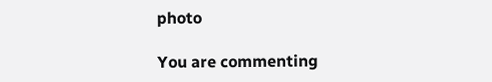photo

You are commenting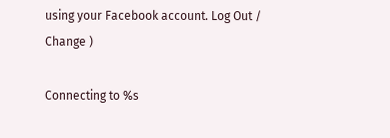using your Facebook account. Log Out /  Change )

Connecting to %s